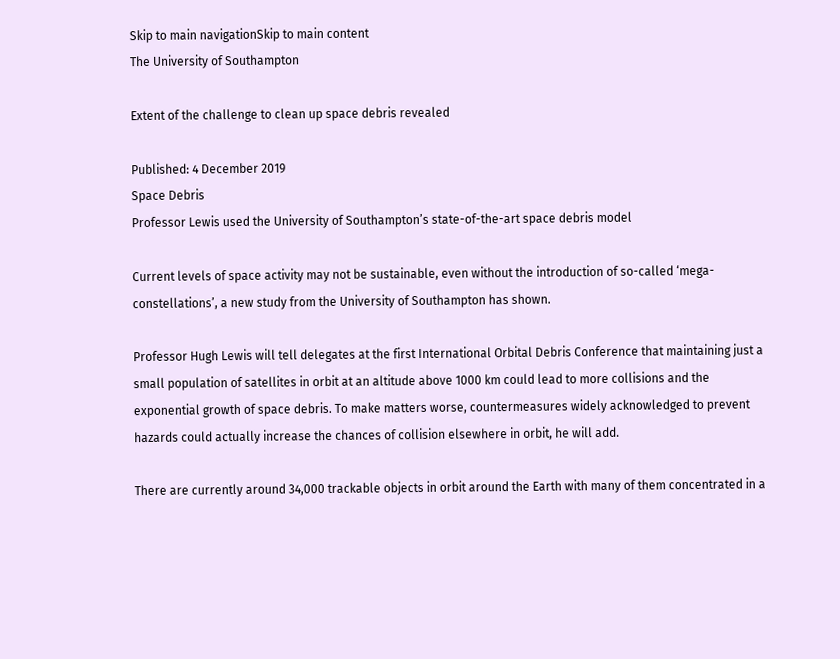Skip to main navigationSkip to main content
The University of Southampton

Extent of the challenge to clean up space debris revealed

Published: 4 December 2019
Space Debris
Professor Lewis used the University of Southampton’s state-of-the-art space debris model

Current levels of space activity may not be sustainable, even without the introduction of so-called ‘mega-constellations’, a new study from the University of Southampton has shown.

Professor Hugh Lewis will tell delegates at the first International Orbital Debris Conference that maintaining just a small population of satellites in orbit at an altitude above 1000 km could lead to more collisions and the exponential growth of space debris. To make matters worse, countermeasures widely acknowledged to prevent hazards could actually increase the chances of collision elsewhere in orbit, he will add.

There are currently around 34,000 trackable objects in orbit around the Earth with many of them concentrated in a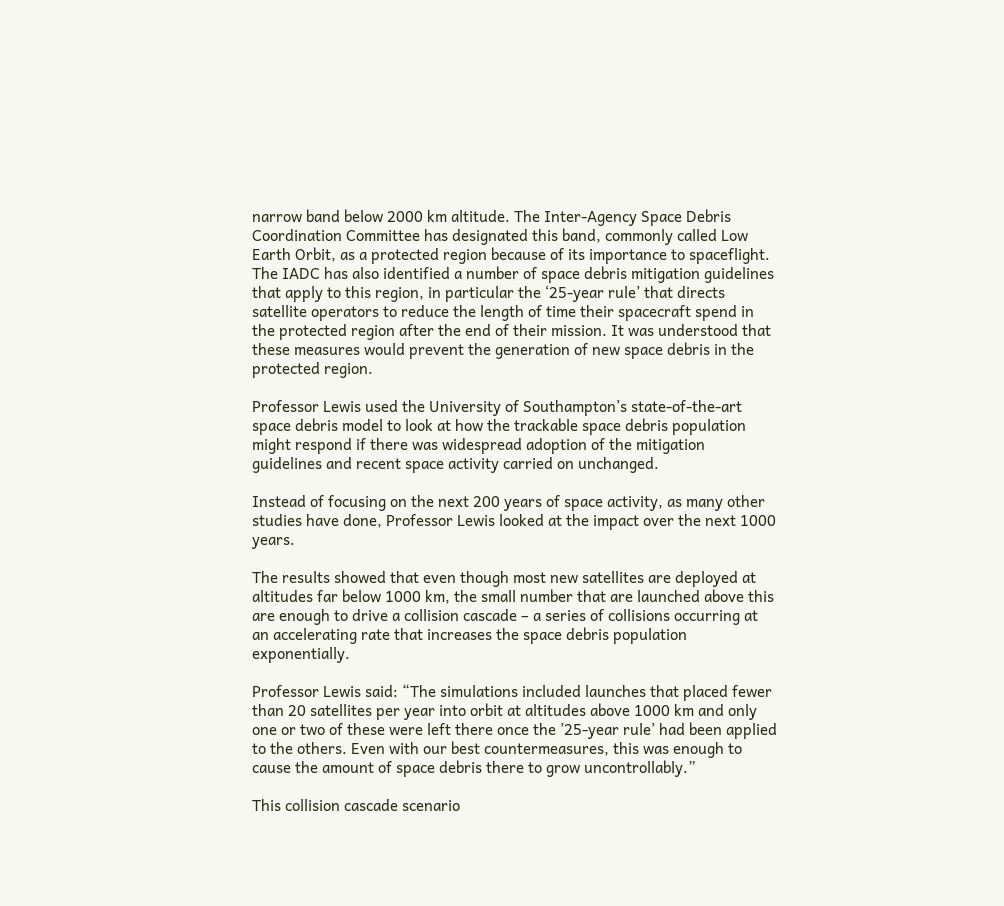narrow band below 2000 km altitude. The Inter-Agency Space Debris Coordination Committee has designated this band, commonly called Low Earth Orbit, as a protected region because of its importance to spaceflight. The IADC has also identified a number of space debris mitigation guidelines that apply to this region, in particular the ‘25-year rule’ that directs satellite operators to reduce the length of time their spacecraft spend in the protected region after the end of their mission. It was understood that these measures would prevent the generation of new space debris in the protected region.

Professor Lewis used the University of Southampton’s state-of-the-art space debris model to look at how the trackable space debris population might respond if there was widespread adoption of the mitigation guidelines and recent space activity carried on unchanged.

Instead of focusing on the next 200 years of space activity, as many other studies have done, Professor Lewis looked at the impact over the next 1000 years.

The results showed that even though most new satellites are deployed at altitudes far below 1000 km, the small number that are launched above this are enough to drive a collision cascade – a series of collisions occurring at an accelerating rate that increases the space debris population exponentially.

Professor Lewis said: “The simulations included launches that placed fewer than 20 satellites per year into orbit at altitudes above 1000 km and only one or two of these were left there once the ’25-year rule’ had been applied to the others. Even with our best countermeasures, this was enough to cause the amount of space debris there to grow uncontrollably.”

This collision cascade scenario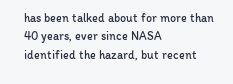has been talked about for more than 40 years, ever since NASA identified the hazard, but recent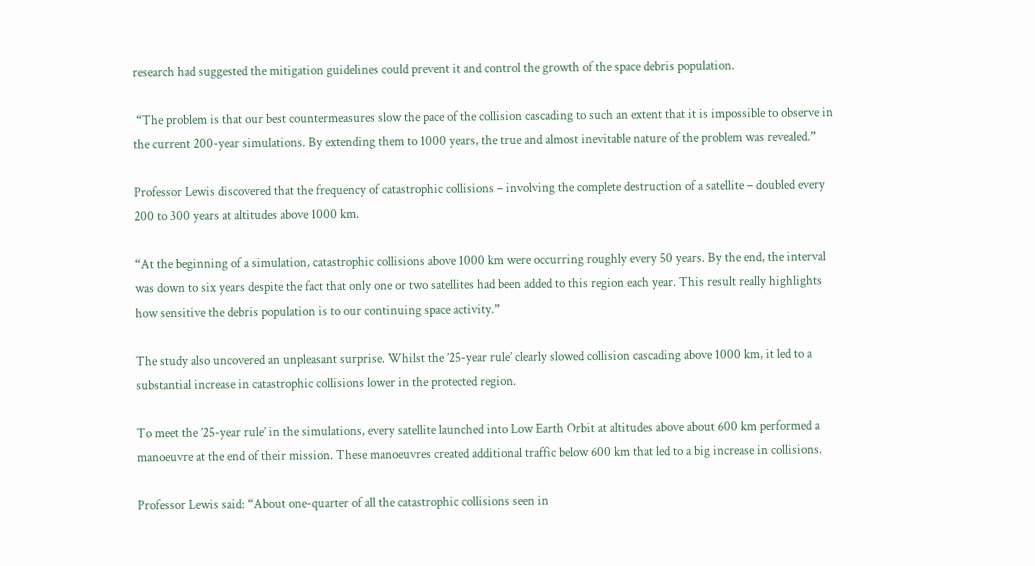research had suggested the mitigation guidelines could prevent it and control the growth of the space debris population.

 “The problem is that our best countermeasures slow the pace of the collision cascading to such an extent that it is impossible to observe in the current 200-year simulations. By extending them to 1000 years, the true and almost inevitable nature of the problem was revealed.”

Professor Lewis discovered that the frequency of catastrophic collisions – involving the complete destruction of a satellite – doubled every 200 to 300 years at altitudes above 1000 km.

“At the beginning of a simulation, catastrophic collisions above 1000 km were occurring roughly every 50 years. By the end, the interval was down to six years despite the fact that only one or two satellites had been added to this region each year. This result really highlights how sensitive the debris population is to our continuing space activity.”

The study also uncovered an unpleasant surprise. Whilst the ’25-year rule’ clearly slowed collision cascading above 1000 km, it led to a substantial increase in catastrophic collisions lower in the protected region.

To meet the ’25-year rule’ in the simulations, every satellite launched into Low Earth Orbit at altitudes above about 600 km performed a manoeuvre at the end of their mission. These manoeuvres created additional traffic below 600 km that led to a big increase in collisions.

Professor Lewis said: “About one-quarter of all the catastrophic collisions seen in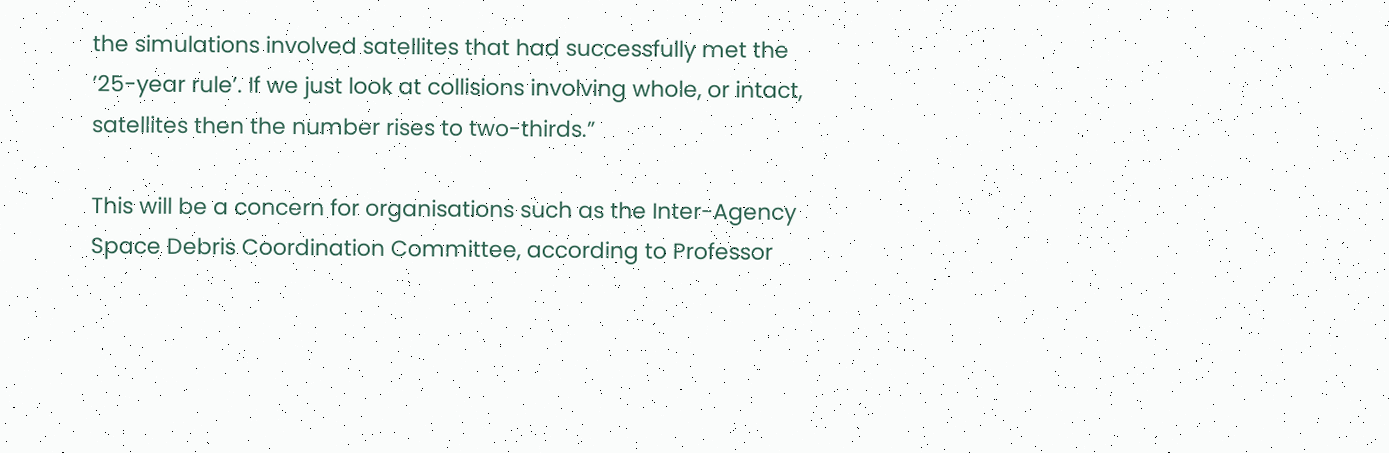the simulations involved satellites that had successfully met the ’25-year rule’. If we just look at collisions involving whole, or intact, satellites then the number rises to two-thirds.”

This will be a concern for organisations such as the Inter-Agency Space Debris Coordination Committee, according to Professor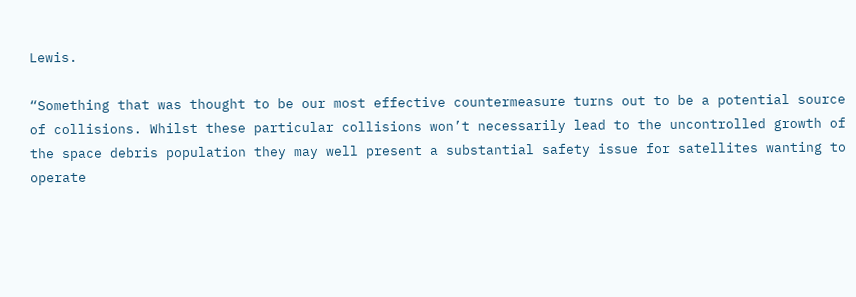Lewis.

“Something that was thought to be our most effective countermeasure turns out to be a potential source of collisions. Whilst these particular collisions won’t necessarily lead to the uncontrolled growth of the space debris population they may well present a substantial safety issue for satellites wanting to operate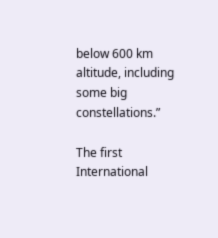below 600 km altitude, including some big constellations.”

The first International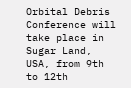Orbital Debris Conference will take place in Sugar Land, USA, from 9th to 12th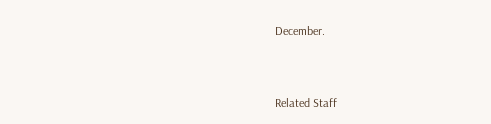December.


Related Staff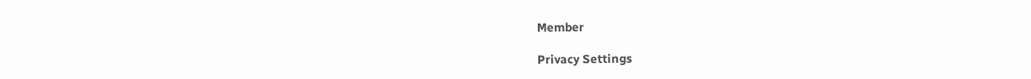Member

Privacy Settings